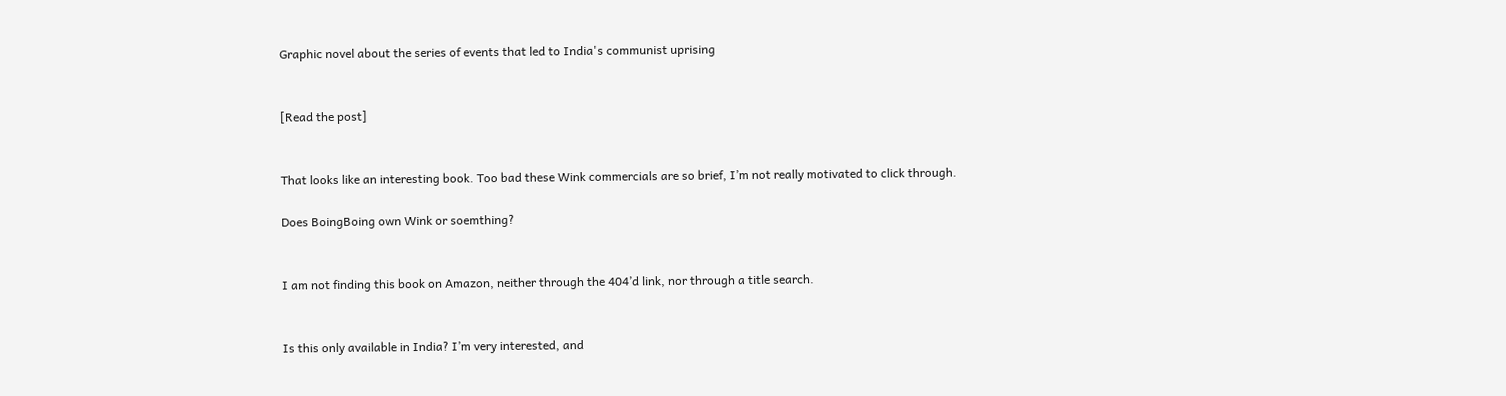Graphic novel about the series of events that led to India's communist uprising


[Read the post]


That looks like an interesting book. Too bad these Wink commercials are so brief, I’m not really motivated to click through.

Does BoingBoing own Wink or soemthing?


I am not finding this book on Amazon, neither through the 404’d link, nor through a title search.


Is this only available in India? I’m very interested, and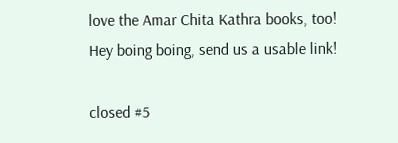love the Amar Chita Kathra books, too! Hey boing boing, send us a usable link!

closed #5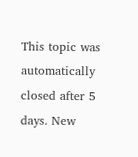This topic was automatically closed after 5 days. New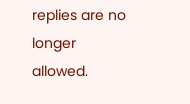replies are no longer allowed.